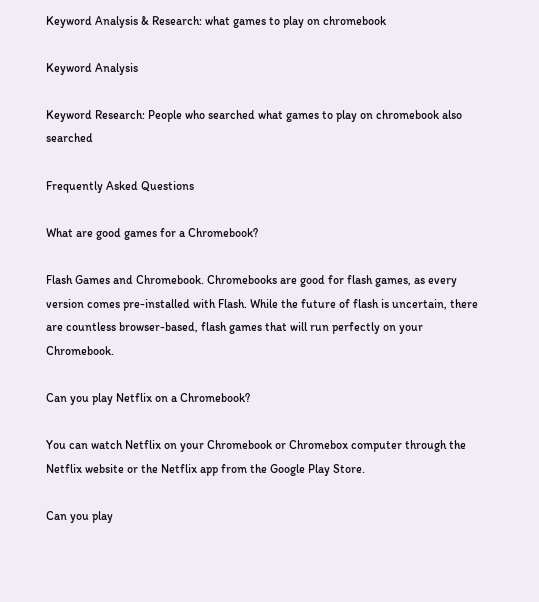Keyword Analysis & Research: what games to play on chromebook

Keyword Analysis

Keyword Research: People who searched what games to play on chromebook also searched

Frequently Asked Questions

What are good games for a Chromebook?

Flash Games and Chromebook. Chromebooks are good for flash games, as every version comes pre-installed with Flash. While the future of flash is uncertain, there are countless browser-based, flash games that will run perfectly on your Chromebook.

Can you play Netflix on a Chromebook?

You can watch Netflix on your Chromebook or Chromebox computer through the Netflix website or the Netflix app from the Google Play Store.

Can you play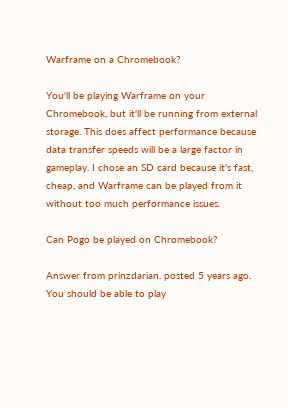Warframe on a Chromebook?

You'll be playing Warframe on your Chromebook, but it'll be running from external storage. This does affect performance because data transfer speeds will be a large factor in gameplay. I chose an SD card because it's fast, cheap, and Warframe can be played from it without too much performance issues.

Can Pogo be played on Chromebook?

Answer from prinzdarian. posted 5 years ago. You should be able to play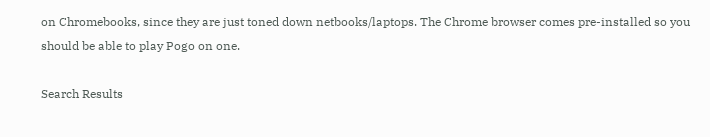on Chromebooks, since they are just toned down netbooks/laptops. The Chrome browser comes pre-installed so you should be able to play Pogo on one.

Search Results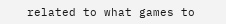related to what games to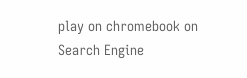play on chromebook on Search Engine